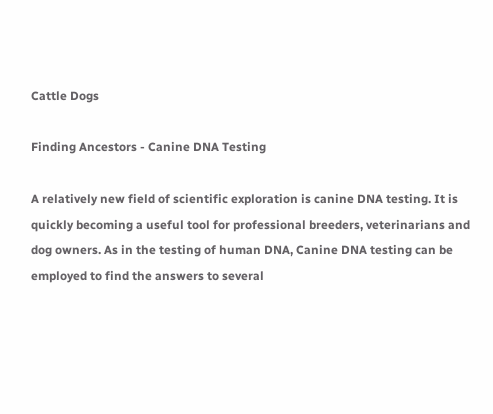Cattle Dogs

Finding Ancestors - Canine DNA Testing

A relatively new field of scientific exploration is canine DNA testing. It is quickly becoming a useful tool for professional breeders, veterinarians and dog owners. As in the testing of human DNA, Canine DNA testing can be employed to find the answers to several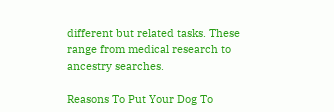different but related tasks. These range from medical research to ancestry searches.

Reasons To Put Your Dog To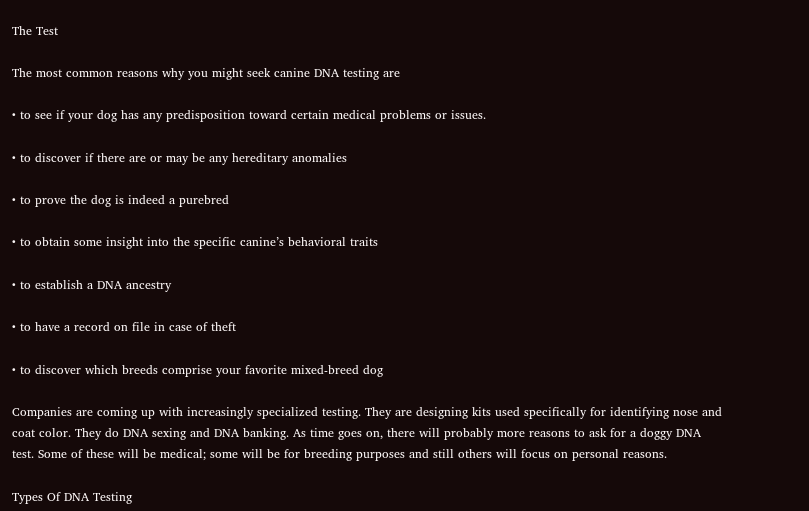The Test

The most common reasons why you might seek canine DNA testing are

• to see if your dog has any predisposition toward certain medical problems or issues.

• to discover if there are or may be any hereditary anomalies

• to prove the dog is indeed a purebred

• to obtain some insight into the specific canine’s behavioral traits

• to establish a DNA ancestry

• to have a record on file in case of theft

• to discover which breeds comprise your favorite mixed-breed dog

Companies are coming up with increasingly specialized testing. They are designing kits used specifically for identifying nose and coat color. They do DNA sexing and DNA banking. As time goes on, there will probably more reasons to ask for a doggy DNA test. Some of these will be medical; some will be for breeding purposes and still others will focus on personal reasons.

Types Of DNA Testing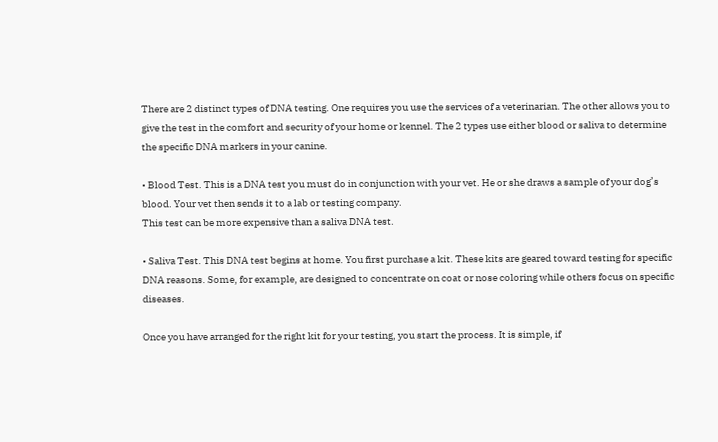There are 2 distinct types of DNA testing. One requires you use the services of a veterinarian. The other allows you to give the test in the comfort and security of your home or kennel. The 2 types use either blood or saliva to determine the specific DNA markers in your canine.

• Blood Test. This is a DNA test you must do in conjunction with your vet. He or she draws a sample of your dog’s blood. Your vet then sends it to a lab or testing company.
This test can be more expensive than a saliva DNA test.

• Saliva Test. This DNA test begins at home. You first purchase a kit. These kits are geared toward testing for specific DNA reasons. Some, for example, are designed to concentrate on coat or nose coloring while others focus on specific diseases.

Once you have arranged for the right kit for your testing, you start the process. It is simple, if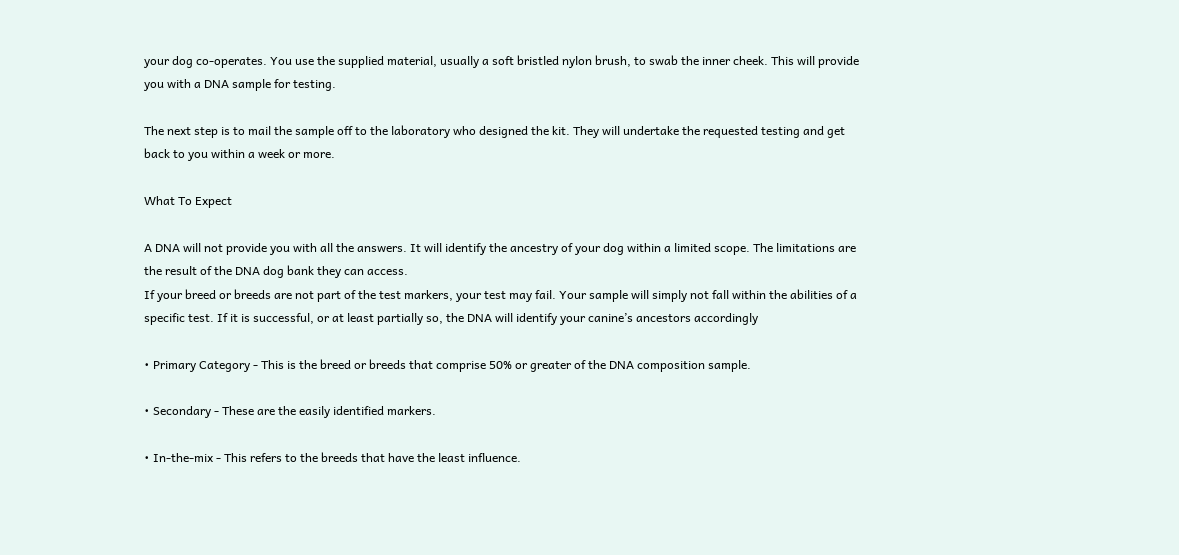your dog co-operates. You use the supplied material, usually a soft bristled nylon brush, to swab the inner cheek. This will provide you with a DNA sample for testing.

The next step is to mail the sample off to the laboratory who designed the kit. They will undertake the requested testing and get back to you within a week or more.

What To Expect

A DNA will not provide you with all the answers. It will identify the ancestry of your dog within a limited scope. The limitations are the result of the DNA dog bank they can access.
If your breed or breeds are not part of the test markers, your test may fail. Your sample will simply not fall within the abilities of a specific test. If it is successful, or at least partially so, the DNA will identify your canine’s ancestors accordingly

• Primary Category - This is the breed or breeds that comprise 50% or greater of the DNA composition sample.

• Secondary - These are the easily identified markers.

• In-the-mix - This refers to the breeds that have the least influence.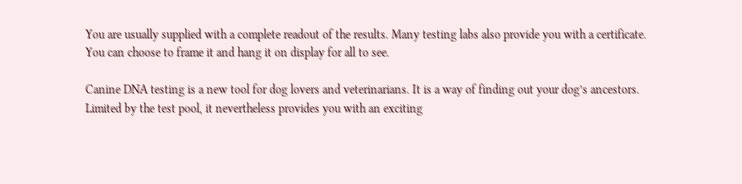You are usually supplied with a complete readout of the results. Many testing labs also provide you with a certificate. You can choose to frame it and hang it on display for all to see.

Canine DNA testing is a new tool for dog lovers and veterinarians. It is a way of finding out your dog’s ancestors. Limited by the test pool, it nevertheless provides you with an exciting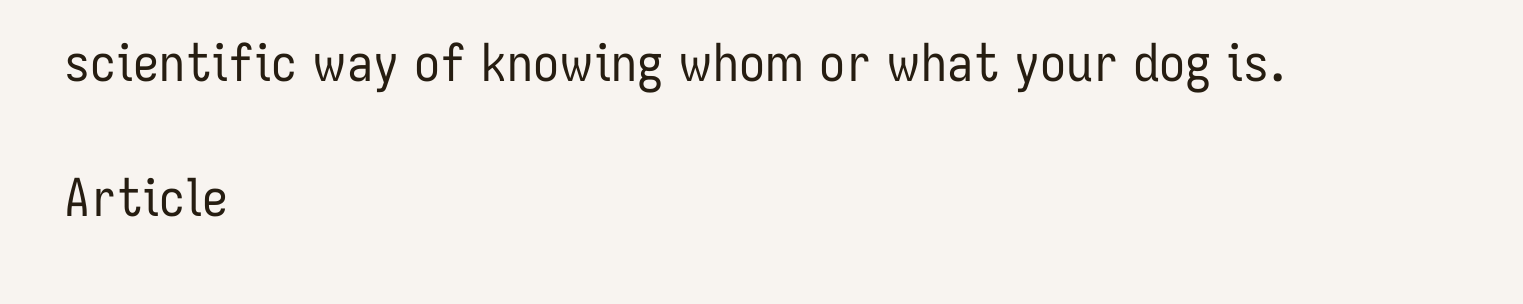scientific way of knowing whom or what your dog is.

Article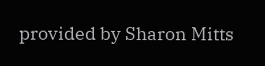provided by Sharon Mitts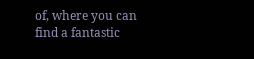of, where you can find a fantastic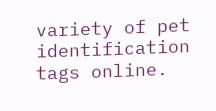variety of pet identification tags online.